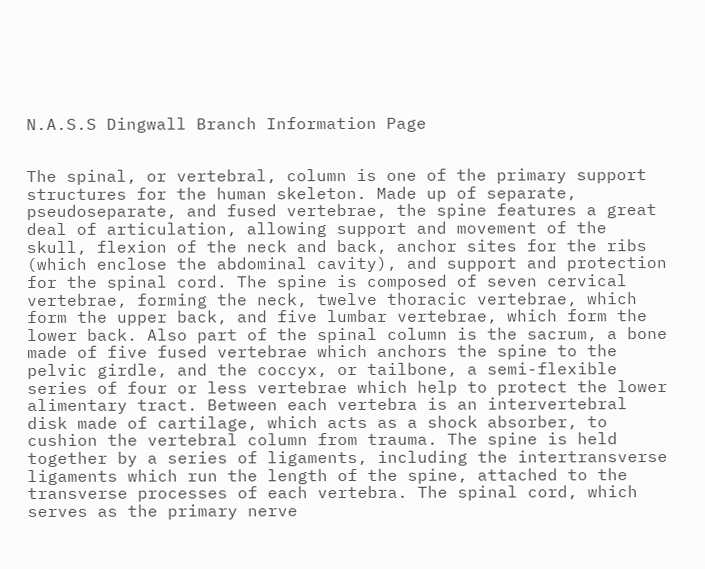N.A.S.S Dingwall Branch Information Page


The spinal, or vertebral, column is one of the primary support structures for the human skeleton. Made up of separate, pseudoseparate, and fused vertebrae, the spine features a great deal of articulation, allowing support and movement of the skull, flexion of the neck and back, anchor sites for the ribs (which enclose the abdominal cavity), and support and protection for the spinal cord. The spine is composed of seven cervical vertebrae, forming the neck, twelve thoracic vertebrae, which form the upper back, and five lumbar vertebrae, which form the lower back. Also part of the spinal column is the sacrum, a bone made of five fused vertebrae which anchors the spine to the pelvic girdle, and the coccyx, or tailbone, a semi-flexible series of four or less vertebrae which help to protect the lower alimentary tract. Between each vertebra is an intervertebral disk made of cartilage, which acts as a shock absorber, to cushion the vertebral column from trauma. The spine is held together by a series of ligaments, including the intertransverse ligaments which run the length of the spine, attached to the transverse processes of each vertebra. The spinal cord, which serves as the primary nerve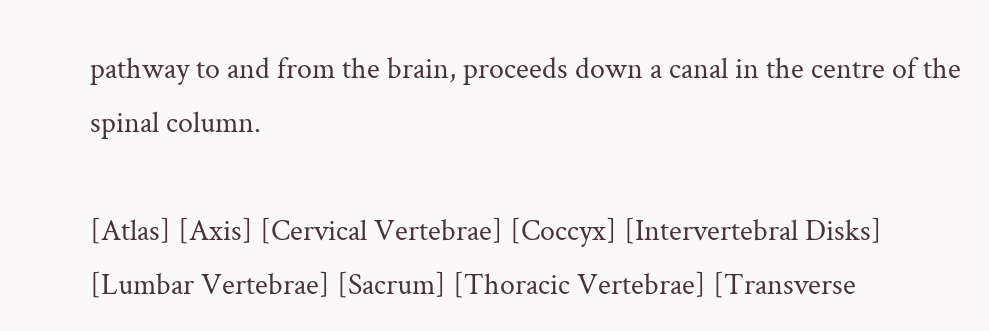pathway to and from the brain, proceeds down a canal in the centre of the spinal column.

[Atlas] [Axis] [Cervical Vertebrae] [Coccyx] [Intervertebral Disks] [Lumbar Vertebrae] [Sacrum] [Thoracic Vertebrae] [Transverse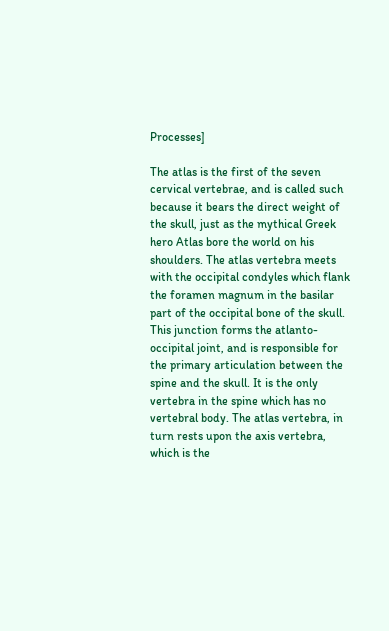Processes]

The atlas is the first of the seven cervical vertebrae, and is called such because it bears the direct weight of the skull, just as the mythical Greek hero Atlas bore the world on his shoulders. The atlas vertebra meets with the occipital condyles which flank the foramen magnum in the basilar part of the occipital bone of the skull. This junction forms the atlanto-occipital joint, and is responsible for the primary articulation between the spine and the skull. It is the only vertebra in the spine which has no vertebral body. The atlas vertebra, in turn rests upon the axis vertebra, which is the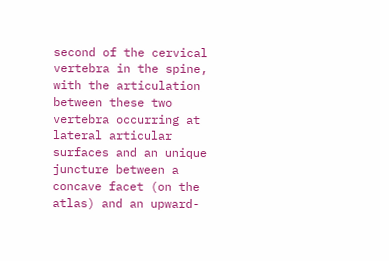second of the cervical vertebra in the spine, with the articulation between these two vertebra occurring at lateral articular surfaces and an unique juncture between a concave facet (on the atlas) and an upward-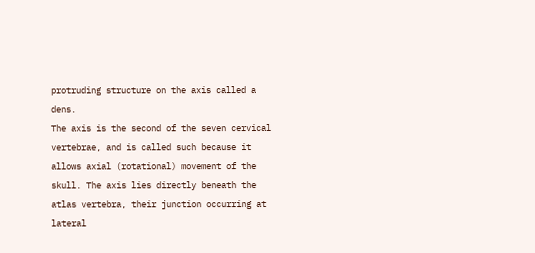protruding structure on the axis called a dens.
The axis is the second of the seven cervical vertebrae, and is called such because it allows axial (rotational) movement of the skull. The axis lies directly beneath the atlas vertebra, their junction occurring at lateral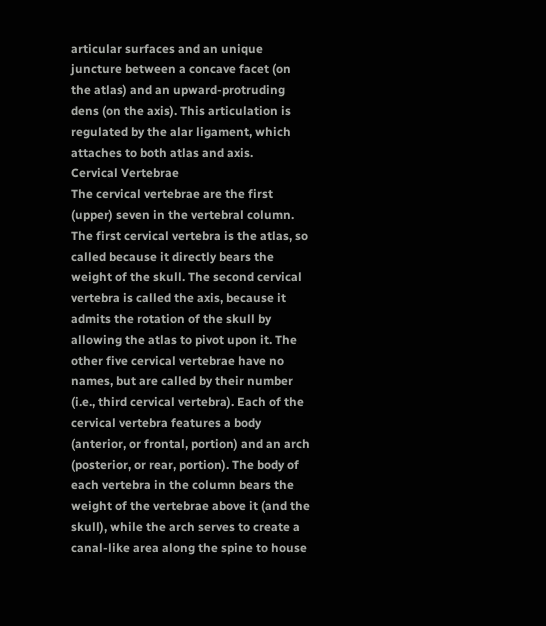articular surfaces and an unique juncture between a concave facet (on the atlas) and an upward-protruding dens (on the axis). This articulation is regulated by the alar ligament, which attaches to both atlas and axis.
Cervical Vertebrae
The cervical vertebrae are the first (upper) seven in the vertebral column. The first cervical vertebra is the atlas, so called because it directly bears the weight of the skull. The second cervical vertebra is called the axis, because it admits the rotation of the skull by allowing the atlas to pivot upon it. The other five cervical vertebrae have no names, but are called by their number (i.e., third cervical vertebra). Each of the cervical vertebra features a body (anterior, or frontal, portion) and an arch (posterior, or rear, portion). The body of each vertebra in the column bears the weight of the vertebrae above it (and the skull), while the arch serves to create a canal-like area along the spine to house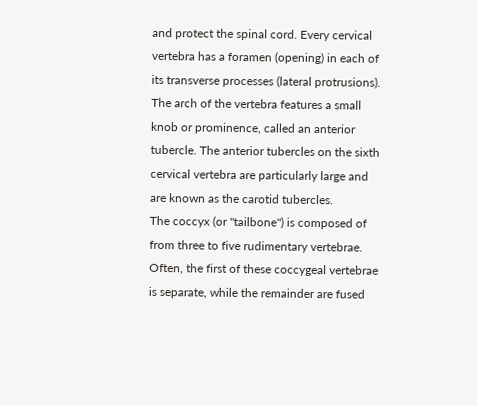and protect the spinal cord. Every cervical vertebra has a foramen (opening) in each of its transverse processes (lateral protrusions). The arch of the vertebra features a small knob or prominence, called an anterior tubercle. The anterior tubercles on the sixth cervical vertebra are particularly large and are known as the carotid tubercles.
The coccyx (or "tailbone") is composed of from three to five rudimentary vertebrae. Often, the first of these coccygeal vertebrae is separate, while the remainder are fused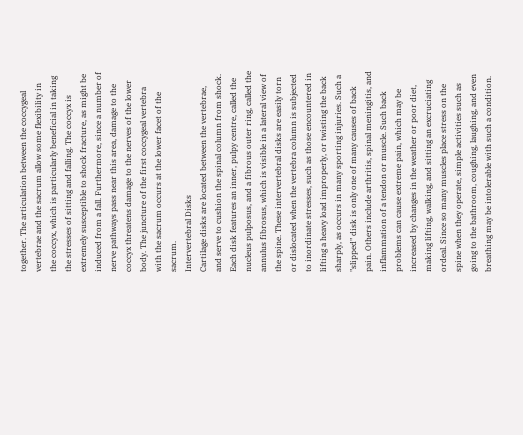together. The articulation between the coccygeal vertebrae and the sacrum allow some flexibility in the coccyx, which is particularly beneficial in taking the stresses of sitting and falling. The coccyx is extremely susceptible to shock fracture, as might be induced from a fall. Furthermore, since a number of nerve pathways pass near this area, damage to the coccyx threatens damage to the nerves of the lower body. The juncture of the first coccygeal vertebra with the sacrum occurs at the lower facet of the sacrum.
Intervertebral Disks
Cartilage disks are located between the vertebrae, and serve to cushion the spinal column from shock. Each disk features an inner, pulpy centre, called the nucleus pulposus, and a fibrous outer ring, called the annulus fibrosus, which is visible in a lateral view of the spine. These intervertebral disks are easily torn or dislocated when the vertebra column is subjected to inordinate stresses, such as those encountered in lifting a heavy load improperly, or twisting the back sharply, as occurs in many sporting injuries. Such a "slipped" disk is only one of many causes of back pain. Others include arthritis, spinal meningitis, and inflammation of a tendon or muscle. Such back problems can cause extreme pain, which may be increased by changes in the weather or poor diet, making lifting, walking, and sitting an excruciating ordeal. Since so many muscles place stress on the spine when they operate, simple activities such as going to the bathroom, coughing, laughing, and even breathing may be intolerable with such a condition.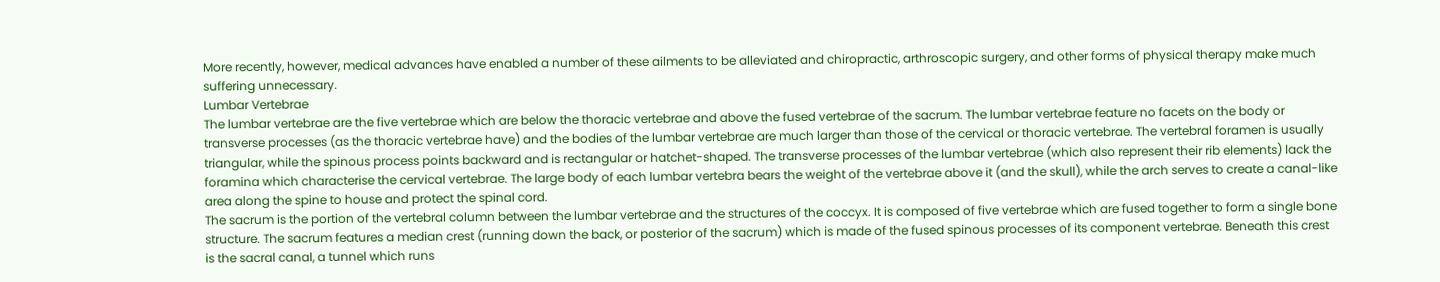More recently, however, medical advances have enabled a number of these ailments to be alleviated and chiropractic, arthroscopic surgery, and other forms of physical therapy make much suffering unnecessary.
Lumbar Vertebrae
The lumbar vertebrae are the five vertebrae which are below the thoracic vertebrae and above the fused vertebrae of the sacrum. The lumbar vertebrae feature no facets on the body or transverse processes (as the thoracic vertebrae have) and the bodies of the lumbar vertebrae are much larger than those of the cervical or thoracic vertebrae. The vertebral foramen is usually triangular, while the spinous process points backward and is rectangular or hatchet-shaped. The transverse processes of the lumbar vertebrae (which also represent their rib elements) lack the foramina which characterise the cervical vertebrae. The large body of each lumbar vertebra bears the weight of the vertebrae above it (and the skull), while the arch serves to create a canal-like area along the spine to house and protect the spinal cord.
The sacrum is the portion of the vertebral column between the lumbar vertebrae and the structures of the coccyx. It is composed of five vertebrae which are fused together to form a single bone structure. The sacrum features a median crest (running down the back, or posterior of the sacrum) which is made of the fused spinous processes of its component vertebrae. Beneath this crest is the sacral canal, a tunnel which runs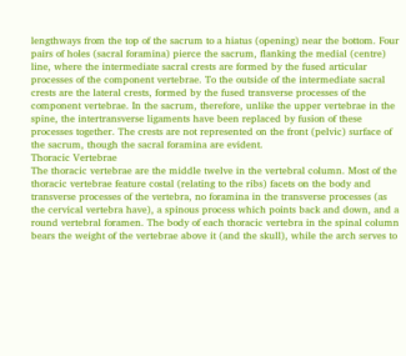lengthways from the top of the sacrum to a hiatus (opening) near the bottom. Four pairs of holes (sacral foramina) pierce the sacrum, flanking the medial (centre) line, where the intermediate sacral crests are formed by the fused articular processes of the component vertebrae. To the outside of the intermediate sacral crests are the lateral crests, formed by the fused transverse processes of the component vertebrae. In the sacrum, therefore, unlike the upper vertebrae in the spine, the intertransverse ligaments have been replaced by fusion of these processes together. The crests are not represented on the front (pelvic) surface of the sacrum, though the sacral foramina are evident.
Thoracic Vertebrae
The thoracic vertebrae are the middle twelve in the vertebral column. Most of the thoracic vertebrae feature costal (relating to the ribs) facets on the body and transverse processes of the vertebra, no foramina in the transverse processes (as the cervical vertebra have), a spinous process which points back and down, and a round vertebral foramen. The body of each thoracic vertebra in the spinal column bears the weight of the vertebrae above it (and the skull), while the arch serves to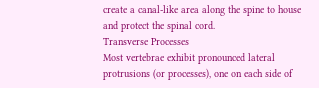create a canal-like area along the spine to house and protect the spinal cord.
Transverse Processes
Most vertebrae exhibit pronounced lateral protrusions (or processes), one on each side of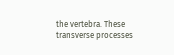the vertebra. These transverse processes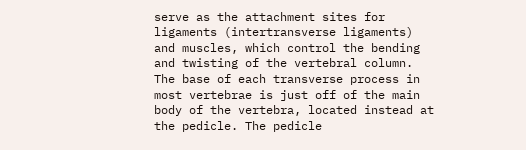serve as the attachment sites for ligaments (intertransverse ligaments) and muscles, which control the bending and twisting of the vertebral column. The base of each transverse process in most vertebrae is just off of the main body of the vertebra, located instead at the pedicle. The pedicle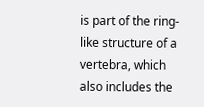is part of the ring-like structure of a vertebra, which also includes the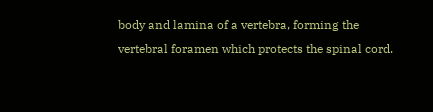body and lamina of a vertebra, forming the vertebral foramen which protects the spinal cord.